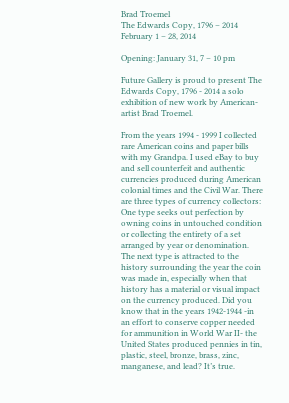Brad Troemel
The Edwards Copy, 1796 – 2014
February 1 – 28, 2014

Opening: January 31, 7 – 10 pm

Future Gallery is proud to present The Edwards Copy, 1796 - 2014 a solo exhibition of new work by American-artist Brad Troemel.

From the years 1994 - 1999 I collected rare American coins and paper bills with my Grandpa. I used eBay to buy and sell counterfeit and authentic currencies produced during American colonial times and the Civil War. There are three types of currency collectors: One type seeks out perfection by owning coins in untouched condition or collecting the entirety of a set arranged by year or denomination. The next type is attracted to the history surrounding the year the coin was made in, especially when that history has a material or visual impact on the currency produced. Did you know that in the years 1942-1944 -in an effort to conserve copper needed for ammunition in World War II- the United States produced pennies in tin, plastic, steel, bronze, brass, zinc, manganese, and lead? It’s true.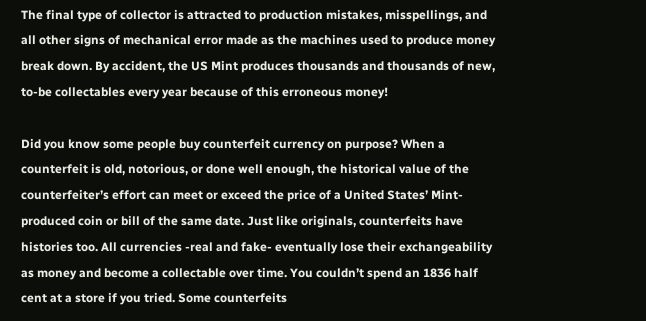The final type of collector is attracted to production mistakes, misspellings, and all other signs of mechanical error made as the machines used to produce money break down. By accident, the US Mint produces thousands and thousands of new, to-be collectables every year because of this erroneous money!

Did you know some people buy counterfeit currency on purpose? When a counterfeit is old, notorious, or done well enough, the historical value of the counterfeiter’s effort can meet or exceed the price of a United States’ Mint-produced coin or bill of the same date. Just like originals, counterfeits have histories too. All currencies -real and fake- eventually lose their exchangeability as money and become a collectable over time. You couldn’t spend an 1836 half cent at a store if you tried. Some counterfeits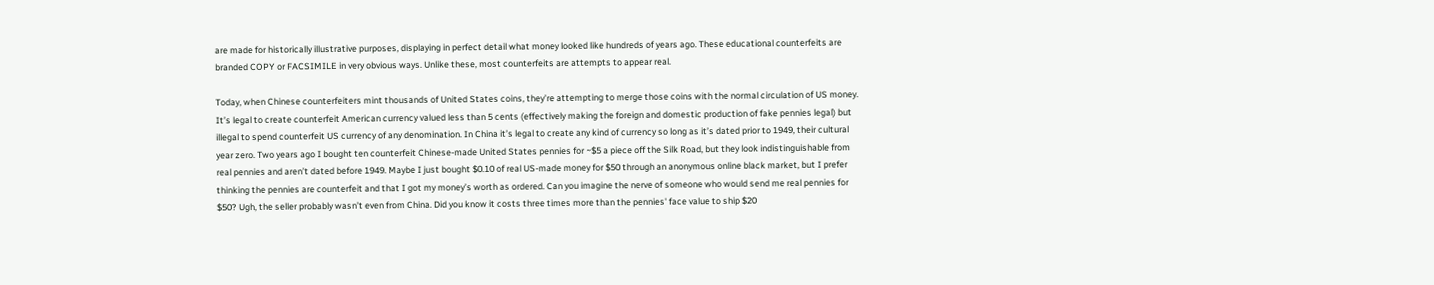are made for historically illustrative purposes, displaying in perfect detail what money looked like hundreds of years ago. These educational counterfeits are branded COPY or FACSIMILE in very obvious ways. Unlike these, most counterfeits are attempts to appear real.

Today, when Chinese counterfeiters mint thousands of United States coins, they’re attempting to merge those coins with the normal circulation of US money. It’s legal to create counterfeit American currency valued less than 5 cents (effectively making the foreign and domestic production of fake pennies legal) but illegal to spend counterfeit US currency of any denomination. In China it’s legal to create any kind of currency so long as it’s dated prior to 1949, their cultural year zero. Two years ago I bought ten counterfeit Chinese-made United States pennies for ~$5 a piece off the Silk Road, but they look indistinguishable from real pennies and aren’t dated before 1949. Maybe I just bought $0.10 of real US-made money for $50 through an anonymous online black market, but I prefer thinking the pennies are counterfeit and that I got my money’s worth as ordered. Can you imagine the nerve of someone who would send me real pennies for $50? Ugh, the seller probably wasn’t even from China. Did you know it costs three times more than the pennies' face value to ship $20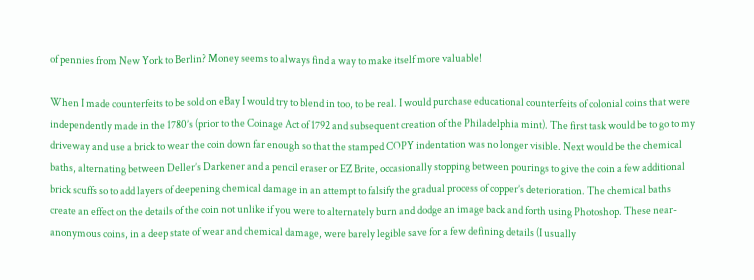of pennies from New York to Berlin? Money seems to always find a way to make itself more valuable!

When I made counterfeits to be sold on eBay I would try to blend in too, to be real. I would purchase educational counterfeits of colonial coins that were independently made in the 1780’s (prior to the Coinage Act of 1792 and subsequent creation of the Philadelphia mint). The first task would be to go to my driveway and use a brick to wear the coin down far enough so that the stamped COPY indentation was no longer visible. Next would be the chemical baths, alternating between Deller’s Darkener and a pencil eraser or EZ Brite, occasionally stopping between pourings to give the coin a few additional brick scuffs so to add layers of deepening chemical damage in an attempt to falsify the gradual process of copper’s deterioration. The chemical baths create an effect on the details of the coin not unlike if you were to alternately burn and dodge an image back and forth using Photoshop. These near-anonymous coins, in a deep state of wear and chemical damage, were barely legible save for a few defining details (I usually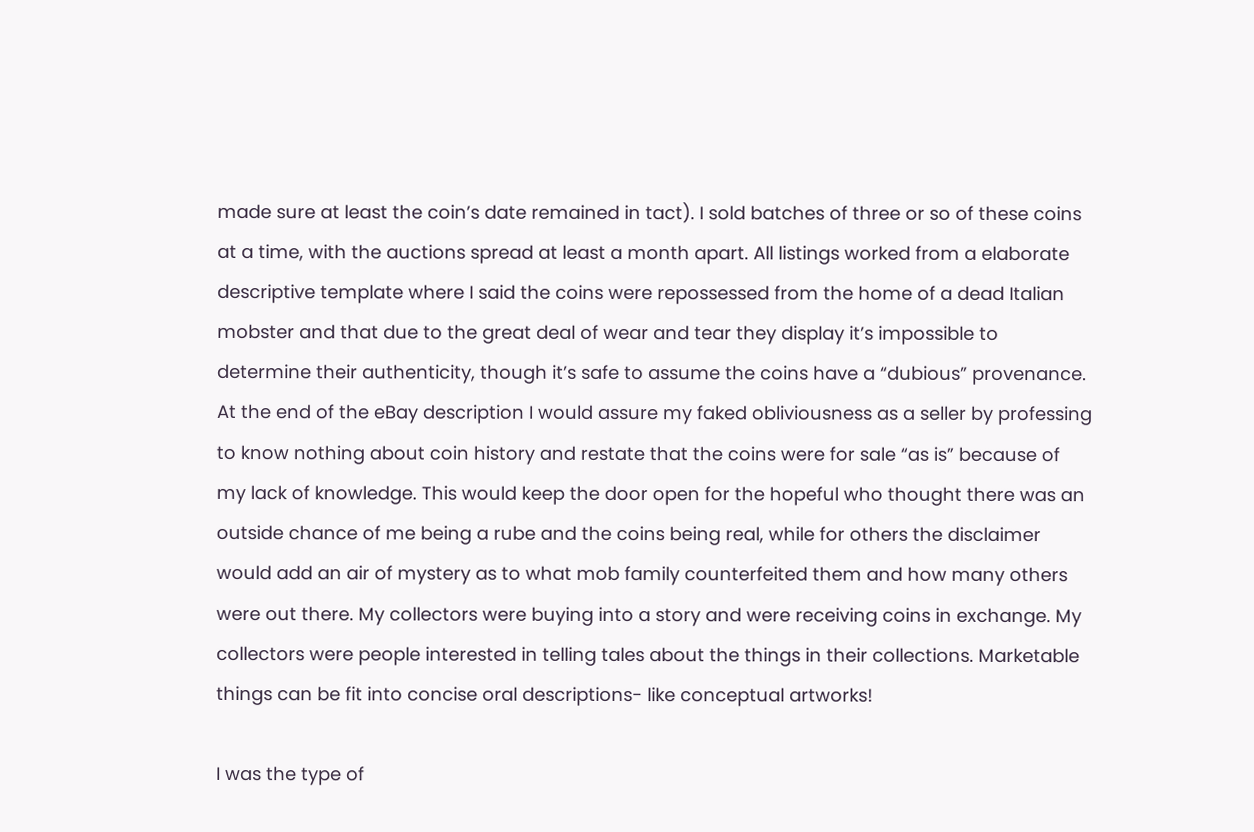made sure at least the coin’s date remained in tact). I sold batches of three or so of these coins at a time, with the auctions spread at least a month apart. All listings worked from a elaborate descriptive template where I said the coins were repossessed from the home of a dead Italian mobster and that due to the great deal of wear and tear they display it’s impossible to determine their authenticity, though it’s safe to assume the coins have a “dubious” provenance. At the end of the eBay description I would assure my faked obliviousness as a seller by professing to know nothing about coin history and restate that the coins were for sale “as is” because of my lack of knowledge. This would keep the door open for the hopeful who thought there was an outside chance of me being a rube and the coins being real, while for others the disclaimer would add an air of mystery as to what mob family counterfeited them and how many others were out there. My collectors were buying into a story and were receiving coins in exchange. My collectors were people interested in telling tales about the things in their collections. Marketable things can be fit into concise oral descriptions- like conceptual artworks!

I was the type of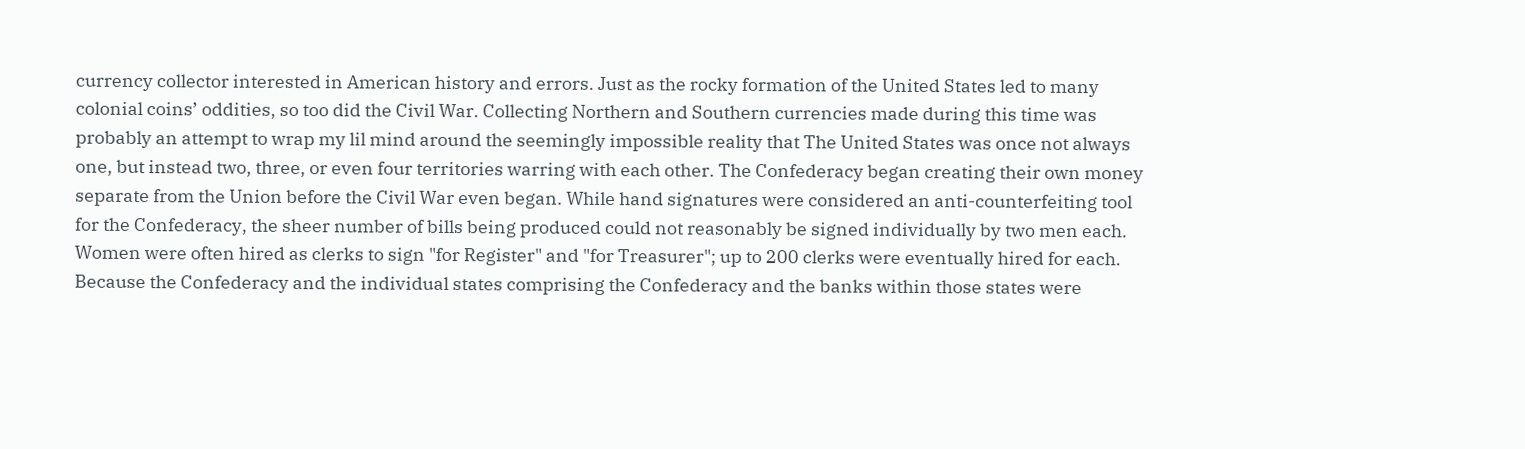currency collector interested in American history and errors. Just as the rocky formation of the United States led to many colonial coins’ oddities, so too did the Civil War. Collecting Northern and Southern currencies made during this time was probably an attempt to wrap my lil mind around the seemingly impossible reality that The United States was once not always one, but instead two, three, or even four territories warring with each other. The Confederacy began creating their own money separate from the Union before the Civil War even began. While hand signatures were considered an anti-counterfeiting tool for the Confederacy, the sheer number of bills being produced could not reasonably be signed individually by two men each. Women were often hired as clerks to sign "for Register" and "for Treasurer"; up to 200 clerks were eventually hired for each. Because the Confederacy and the individual states comprising the Confederacy and the banks within those states were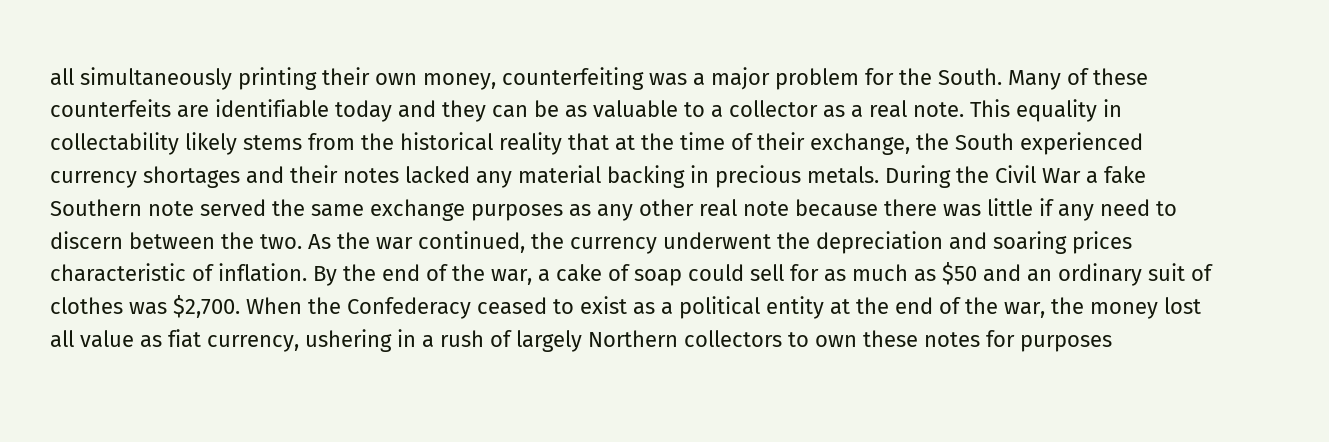all simultaneously printing their own money, counterfeiting was a major problem for the South. Many of these counterfeits are identifiable today and they can be as valuable to a collector as a real note. This equality in collectability likely stems from the historical reality that at the time of their exchange, the South experienced currency shortages and their notes lacked any material backing in precious metals. During the Civil War a fake Southern note served the same exchange purposes as any other real note because there was little if any need to discern between the two. As the war continued, the currency underwent the depreciation and soaring prices characteristic of inflation. By the end of the war, a cake of soap could sell for as much as $50 and an ordinary suit of clothes was $2,700. When the Confederacy ceased to exist as a political entity at the end of the war, the money lost all value as fiat currency, ushering in a rush of largely Northern collectors to own these notes for purposes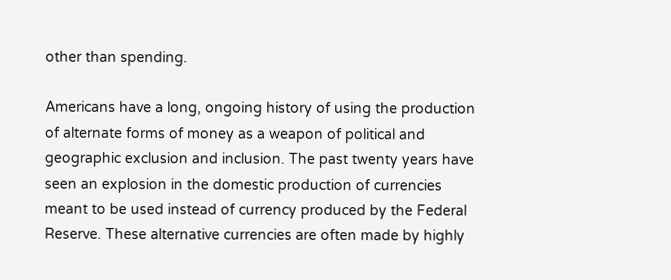other than spending.

Americans have a long, ongoing history of using the production of alternate forms of money as a weapon of political and geographic exclusion and inclusion. The past twenty years have seen an explosion in the domestic production of currencies meant to be used instead of currency produced by the Federal Reserve. These alternative currencies are often made by highly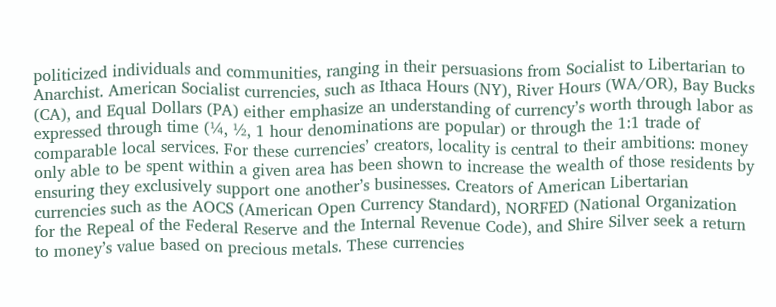politicized individuals and communities, ranging in their persuasions from Socialist to Libertarian to Anarchist. American Socialist currencies, such as Ithaca Hours (NY), River Hours (WA/OR), Bay Bucks (CA), and Equal Dollars (PA) either emphasize an understanding of currency’s worth through labor as expressed through time (¼, ½, 1 hour denominations are popular) or through the 1:1 trade of comparable local services. For these currencies’ creators, locality is central to their ambitions: money only able to be spent within a given area has been shown to increase the wealth of those residents by ensuring they exclusively support one another’s businesses. Creators of American Libertarian currencies such as the AOCS (American Open Currency Standard), NORFED (National Organization for the Repeal of the Federal Reserve and the Internal Revenue Code), and Shire Silver seek a return to money’s value based on precious metals. These currencies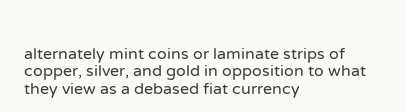alternately mint coins or laminate strips of copper, silver, and gold in opposition to what they view as a debased fiat currency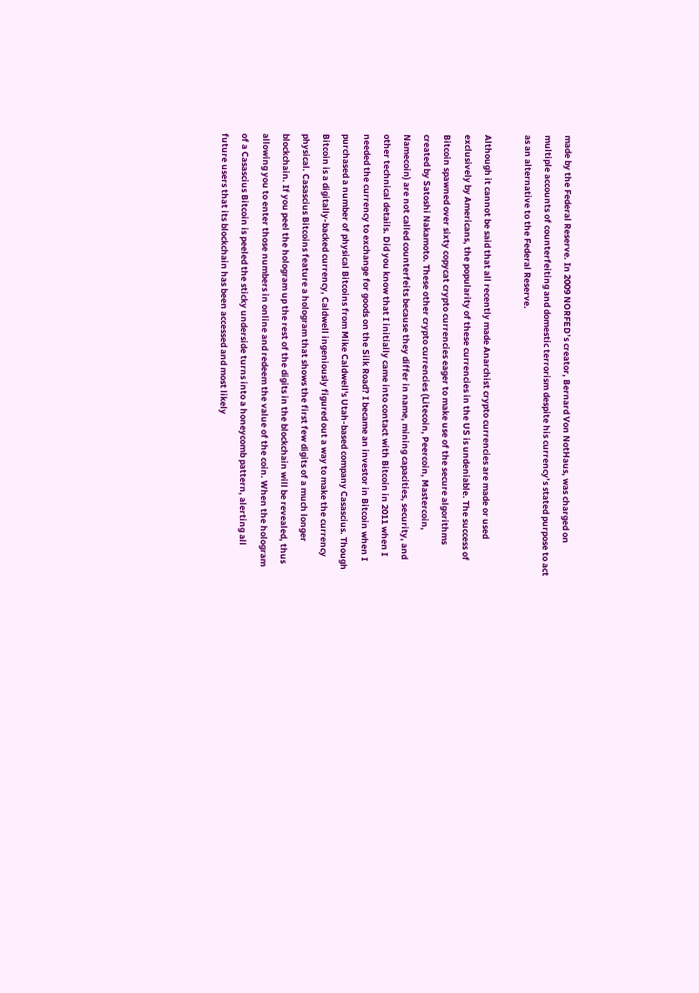made by the Federal Reserve. In 2009 NORFED’s creator, Bernard Von NotHaus, was charged on multiple accounts of counterfeiting and domestic terrorism despite his currency’s stated purpose to act as an alternative to the Federal Reserve.

Although it cannot be said that all recently made Anarchist crypto currencies are made or used exclusively by Americans, the popularity of these currencies in the US is undeniable. The success of Bitcoin spawned over sixty copycat crypto currencies eager to make use of the secure algorithms created by Satoshi Nakamoto. These other crypto currencies (Litecoin, Peercoin, Mastercoin, Namecoin) are not called counterfeits because they differ in name, mining capacities, security, and other technical details. Did you know that I initially came into contact with Bitcoin in 2011 when I needed the currency to exchange for goods on the Silk Road? I became an investor in Bitcoin when I purchased a number of physical Bitcoins from Mike Caldwell's Utah-based company Casascius. Though Bitcoin is a digitally-backed currency, Caldwell ingeniously figured out a way to make the currency physical. Casascius Bitcoins feature a hologram that shows the first few digits of a much longer blockchain. If you peel the hologram up the rest of the digits in the blockchain will be revealed, thus allowing you to enter those numbers in online and redeem the value of the coin. When the hologram of a Casascius Bitcoin is peeled the sticky underside turns into a honeycomb pattern, alerting all future users that its blockchain has been accessed and most likely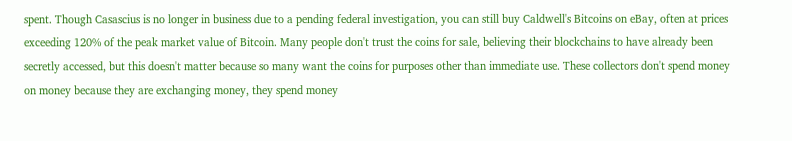spent. Though Casascius is no longer in business due to a pending federal investigation, you can still buy Caldwell's Bitcoins on eBay, often at prices exceeding 120% of the peak market value of Bitcoin. Many people don't trust the coins for sale, believing their blockchains to have already been secretly accessed, but this doesn't matter because so many want the coins for purposes other than immediate use. These collectors don't spend money on money because they are exchanging money, they spend money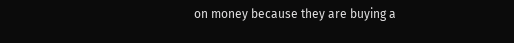on money because they are buying a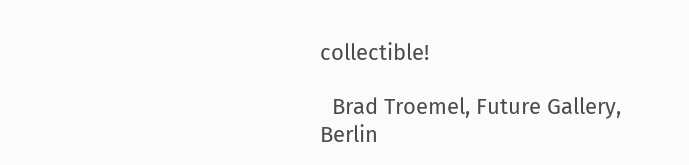collectible!

  Brad Troemel, Future Gallery, Berlin